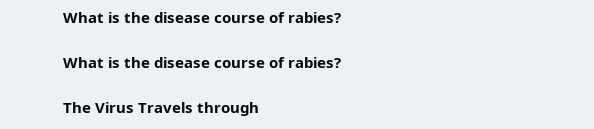What is the disease course of rabies?

What is the disease course of rabies?

The Virus Travels through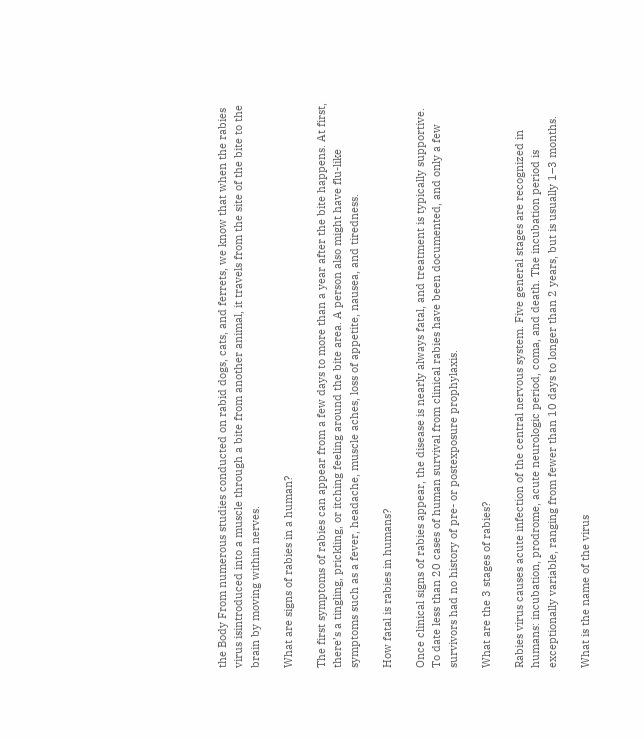the Body From numerous studies conducted on rabid dogs, cats, and ferrets, we know that when the rabies virus isintroduced into a muscle through a bite from another animal, it travels from the site of the bite to the brain by moving within nerves.

What are signs of rabies in a human?

The first symptoms of rabies can appear from a few days to more than a year after the bite happens. At first, there’s a tingling, prickling, or itching feeling around the bite area. A person also might have flu-like symptoms such as a fever, headache, muscle aches, loss of appetite, nausea, and tiredness.

How fatal is rabies in humans?

Once clinical signs of rabies appear, the disease is nearly always fatal, and treatment is typically supportive. To date less than 20 cases of human survival from clinical rabies have been documented, and only a few survivors had no history of pre- or postexposure prophylaxis.

What are the 3 stages of rabies?

Rabies virus causes acute infection of the central nervous system. Five general stages are recognized in humans: incubation, prodrome, acute neurologic period, coma, and death. The incubation period is exceptionally variable, ranging from fewer than 10 days to longer than 2 years, but is usually 1–3 months.

What is the name of the virus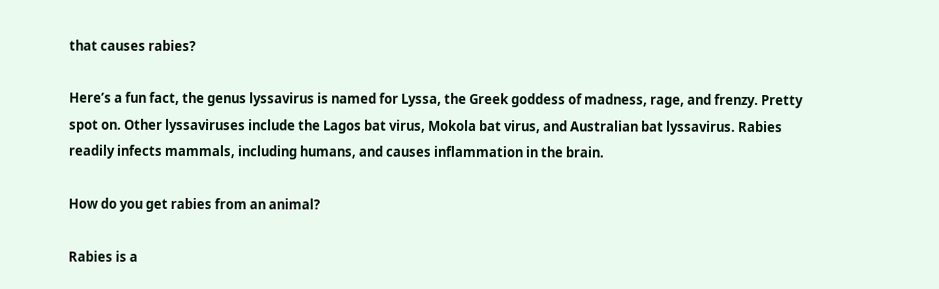that causes rabies?

Here’s a fun fact, the genus lyssavirus is named for Lyssa, the Greek goddess of madness, rage, and frenzy. Pretty spot on. Other lyssaviruses include the Lagos bat virus, Mokola bat virus, and Australian bat lyssavirus. Rabies readily infects mammals, including humans, and causes inflammation in the brain.

How do you get rabies from an animal?

Rabies is a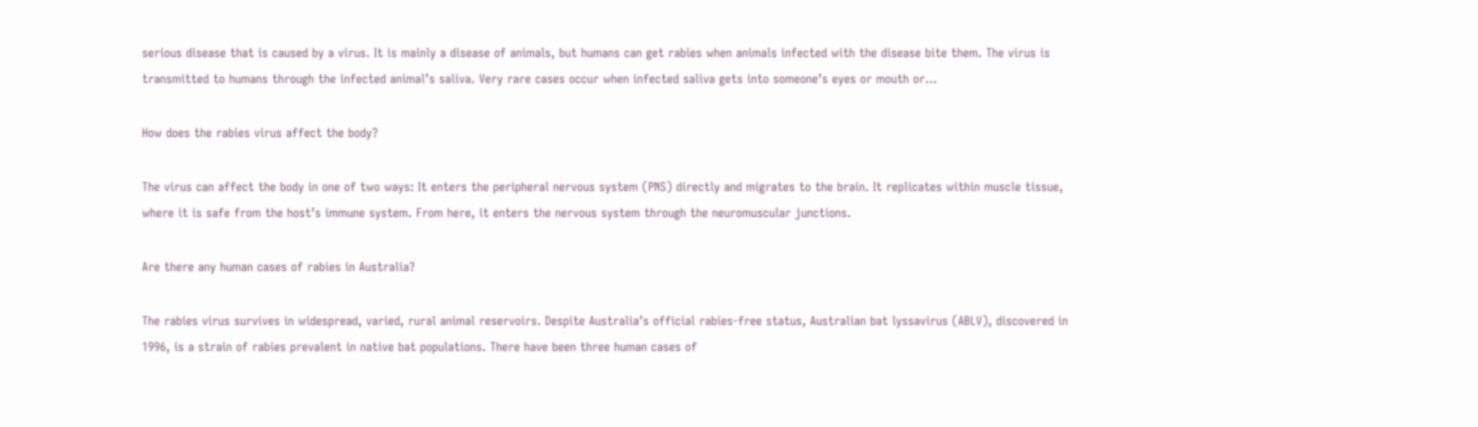serious disease that is caused by a virus. It is mainly a disease of animals, but humans can get rabies when animals infected with the disease bite them. The virus is transmitted to humans through the infected animal’s saliva. Very rare cases occur when infected saliva gets into someone’s eyes or mouth or…

How does the rabies virus affect the body?

The virus can affect the body in one of two ways: It enters the peripheral nervous system (PNS) directly and migrates to the brain. It replicates within muscle tissue, where it is safe from the host’s immune system. From here, it enters the nervous system through the neuromuscular junctions.

Are there any human cases of rabies in Australia?

The rabies virus survives in widespread, varied, rural animal reservoirs. Despite Australia’s official rabies-free status, Australian bat lyssavirus (ABLV), discovered in 1996, is a strain of rabies prevalent in native bat populations. There have been three human cases of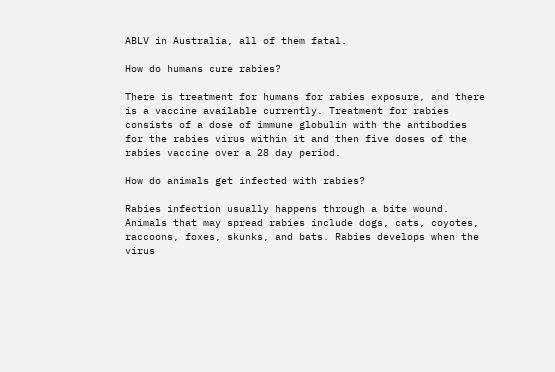ABLV in Australia, all of them fatal.

How do humans cure rabies?

There is treatment for humans for rabies exposure, and there is a vaccine available currently. Treatment for rabies consists of a dose of immune globulin with the antibodies for the rabies virus within it and then five doses of the rabies vaccine over a 28 day period.

How do animals get infected with rabies?

Rabies infection usually happens through a bite wound. Animals that may spread rabies include dogs, cats, coyotes, raccoons, foxes, skunks, and bats. Rabies develops when the virus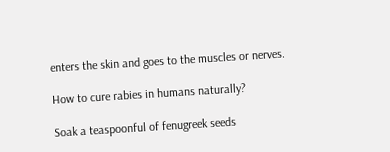enters the skin and goes to the muscles or nerves.

How to cure rabies in humans naturally?

Soak a teaspoonful of fenugreek seeds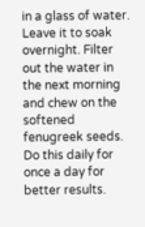in a glass of water. Leave it to soak overnight. Filter out the water in the next morning and chew on the softened fenugreek seeds. Do this daily for once a day for better results.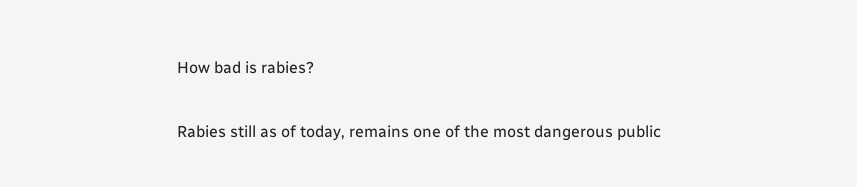How bad is rabies?

Rabies still as of today, remains one of the most dangerous public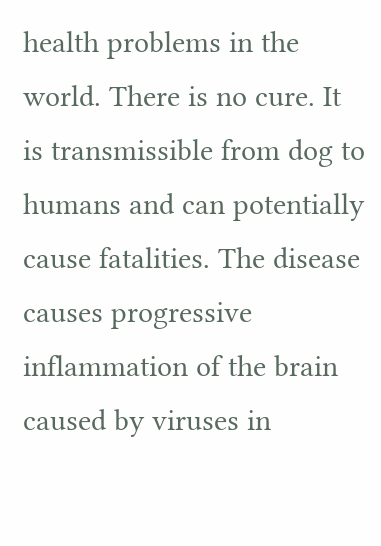health problems in the world. There is no cure. It is transmissible from dog to humans and can potentially cause fatalities. The disease causes progressive inflammation of the brain caused by viruses in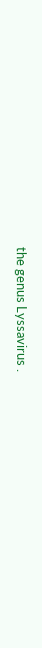the genus Lyssavirus .